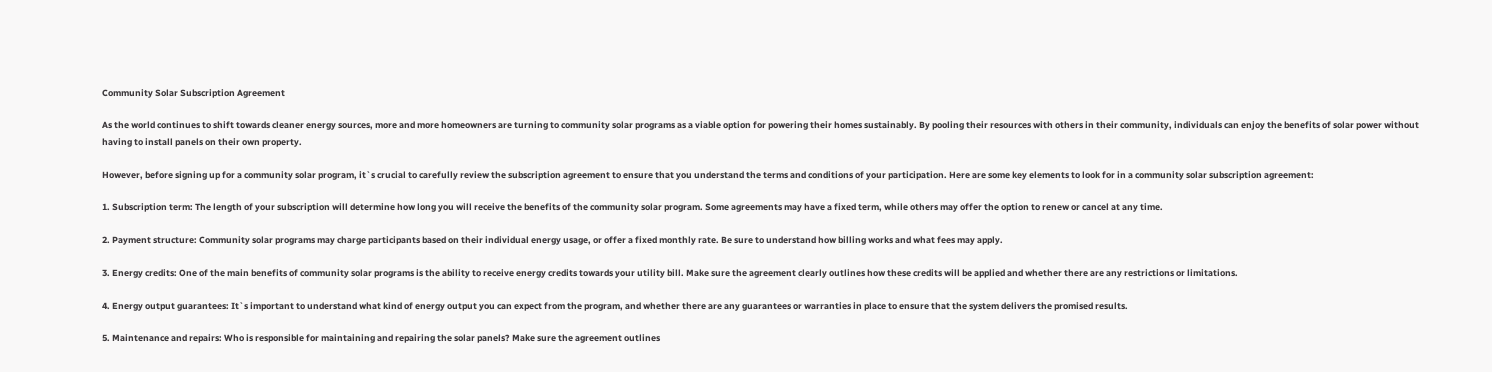Community Solar Subscription Agreement

As the world continues to shift towards cleaner energy sources, more and more homeowners are turning to community solar programs as a viable option for powering their homes sustainably. By pooling their resources with others in their community, individuals can enjoy the benefits of solar power without having to install panels on their own property.

However, before signing up for a community solar program, it`s crucial to carefully review the subscription agreement to ensure that you understand the terms and conditions of your participation. Here are some key elements to look for in a community solar subscription agreement:

1. Subscription term: The length of your subscription will determine how long you will receive the benefits of the community solar program. Some agreements may have a fixed term, while others may offer the option to renew or cancel at any time.

2. Payment structure: Community solar programs may charge participants based on their individual energy usage, or offer a fixed monthly rate. Be sure to understand how billing works and what fees may apply.

3. Energy credits: One of the main benefits of community solar programs is the ability to receive energy credits towards your utility bill. Make sure the agreement clearly outlines how these credits will be applied and whether there are any restrictions or limitations.

4. Energy output guarantees: It`s important to understand what kind of energy output you can expect from the program, and whether there are any guarantees or warranties in place to ensure that the system delivers the promised results.

5. Maintenance and repairs: Who is responsible for maintaining and repairing the solar panels? Make sure the agreement outlines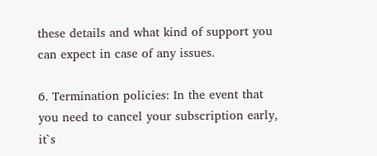these details and what kind of support you can expect in case of any issues.

6. Termination policies: In the event that you need to cancel your subscription early, it`s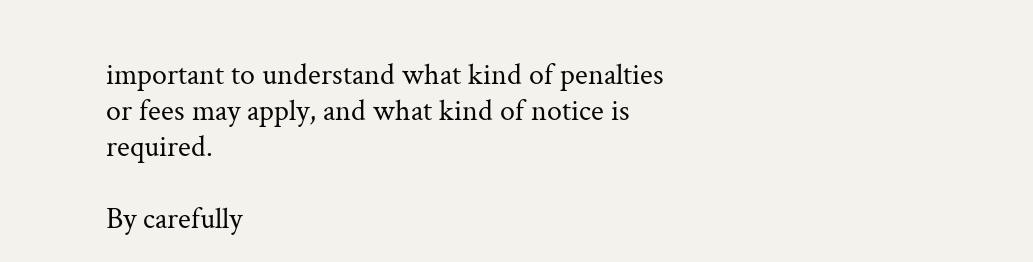important to understand what kind of penalties or fees may apply, and what kind of notice is required.

By carefully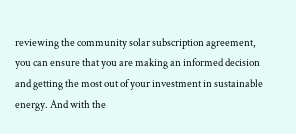reviewing the community solar subscription agreement, you can ensure that you are making an informed decision and getting the most out of your investment in sustainable energy. And with the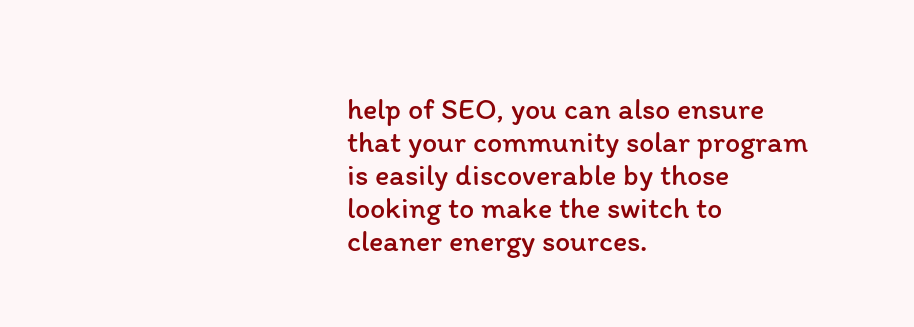help of SEO, you can also ensure that your community solar program is easily discoverable by those looking to make the switch to cleaner energy sources.